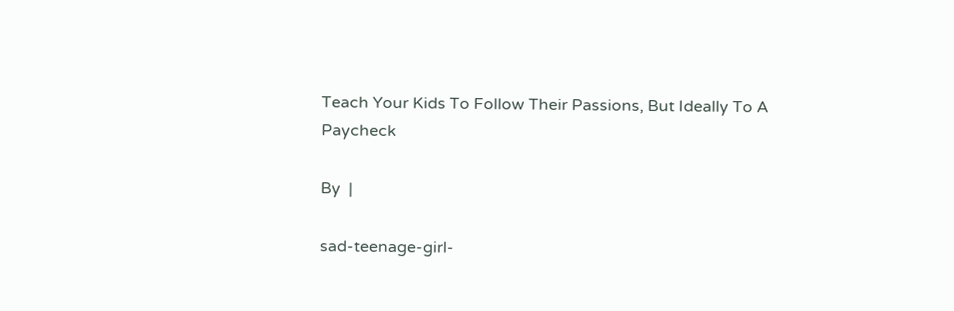Teach Your Kids To Follow Their Passions, But Ideally To A Paycheck

By  |

sad-teenage-girl-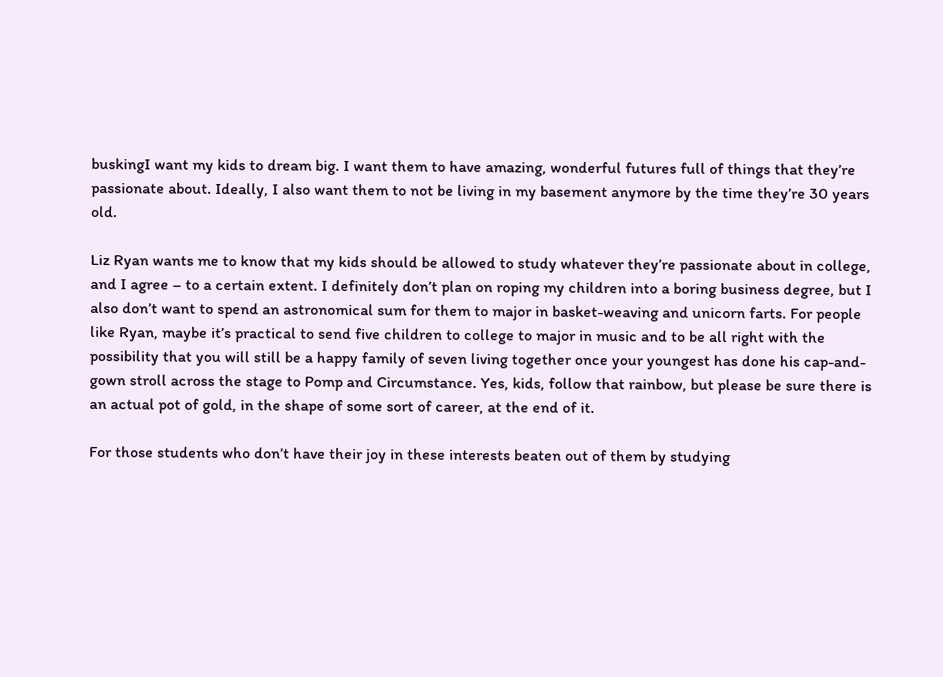buskingI want my kids to dream big. I want them to have amazing, wonderful futures full of things that they’re passionate about. Ideally, I also want them to not be living in my basement anymore by the time they’re 30 years old.

Liz Ryan wants me to know that my kids should be allowed to study whatever they’re passionate about in college, and I agree – to a certain extent. I definitely don’t plan on roping my children into a boring business degree, but I also don’t want to spend an astronomical sum for them to major in basket-weaving and unicorn farts. For people like Ryan, maybe it’s practical to send five children to college to major in music and to be all right with the possibility that you will still be a happy family of seven living together once your youngest has done his cap-and-gown stroll across the stage to Pomp and Circumstance. Yes, kids, follow that rainbow, but please be sure there is an actual pot of gold, in the shape of some sort of career, at the end of it.

For those students who don’t have their joy in these interests beaten out of them by studying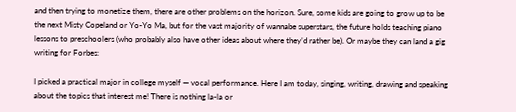and then trying to monetize them, there are other problems on the horizon. Sure, some kids are going to grow up to be the next Misty Copeland or Yo-Yo Ma, but for the vast majority of wannabe superstars, the future holds teaching piano lessons to preschoolers (who probably also have other ideas about where they’d rather be). Or maybe they can land a gig writing for Forbes:

I picked a practical major in college myself — vocal performance. Here I am today, singing, writing, drawing and speaking about the topics that interest me! There is nothing la-la or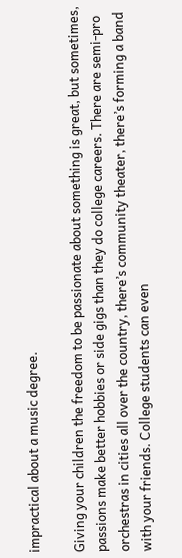impractical about a music degree.

Giving your children the freedom to be passionate about something is great, but sometimes, passions make better hobbies or side gigs than they do college careers. There are semi-pro orchestras in cities all over the country, there’s community theater, there’s forming a band with your friends. College students can even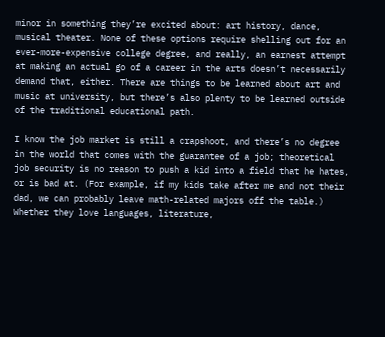minor in something they’re excited about: art history, dance, musical theater. None of these options require shelling out for an ever-more-expensive college degree, and really, an earnest attempt at making an actual go of a career in the arts doesn’t necessarily demand that, either. There are things to be learned about art and music at university, but there’s also plenty to be learned outside of the traditional educational path.

I know the job market is still a crapshoot, and there’s no degree in the world that comes with the guarantee of a job; theoretical job security is no reason to push a kid into a field that he hates, or is bad at. (For example, if my kids take after me and not their dad, we can probably leave math-related majors off the table.) Whether they love languages, literature,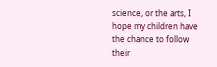science, or the arts, I hope my children have the chance to follow their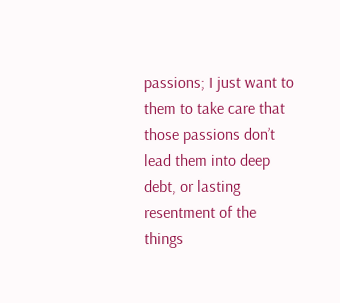passions; I just want to them to take care that those passions don’t lead them into deep debt, or lasting resentment of the things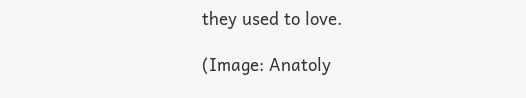they used to love.

(Image: Anatoly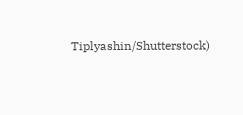Tiplyashin/Shutterstock)